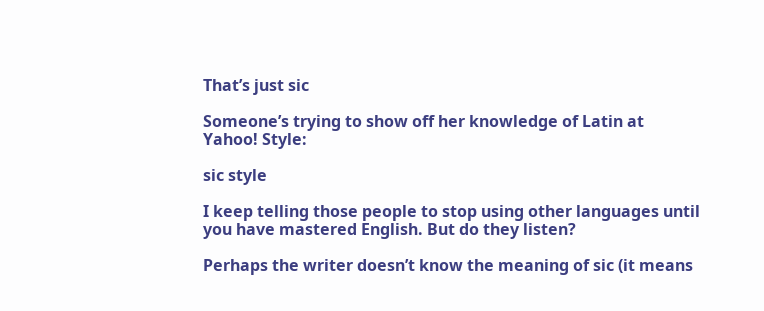That’s just sic

Someone’s trying to show off her knowledge of Latin at Yahoo! Style:

sic style

I keep telling those people to stop using other languages until you have mastered English. But do they listen?

Perhaps the writer doesn’t know the meaning of sic (it means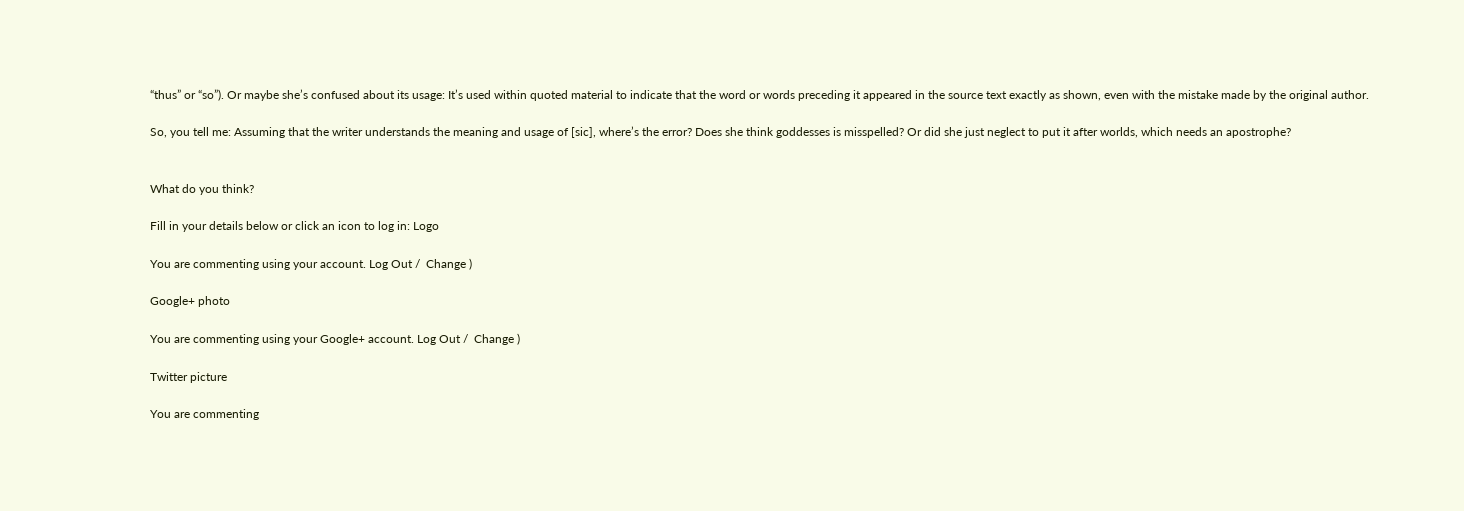“thus” or “so”). Or maybe she’s confused about its usage: It’s used within quoted material to indicate that the word or words preceding it appeared in the source text exactly as shown, even with the mistake made by the original author.

So, you tell me: Assuming that the writer understands the meaning and usage of [sic], where’s the error? Does she think goddesses is misspelled? Or did she just neglect to put it after worlds, which needs an apostrophe?


What do you think?

Fill in your details below or click an icon to log in: Logo

You are commenting using your account. Log Out /  Change )

Google+ photo

You are commenting using your Google+ account. Log Out /  Change )

Twitter picture

You are commenting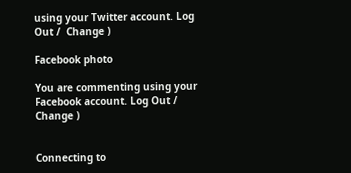using your Twitter account. Log Out /  Change )

Facebook photo

You are commenting using your Facebook account. Log Out /  Change )


Connecting to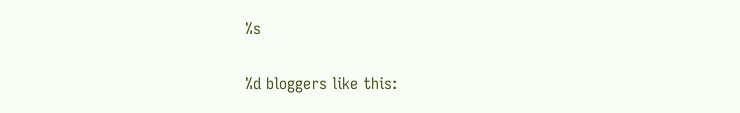%s

%d bloggers like this: